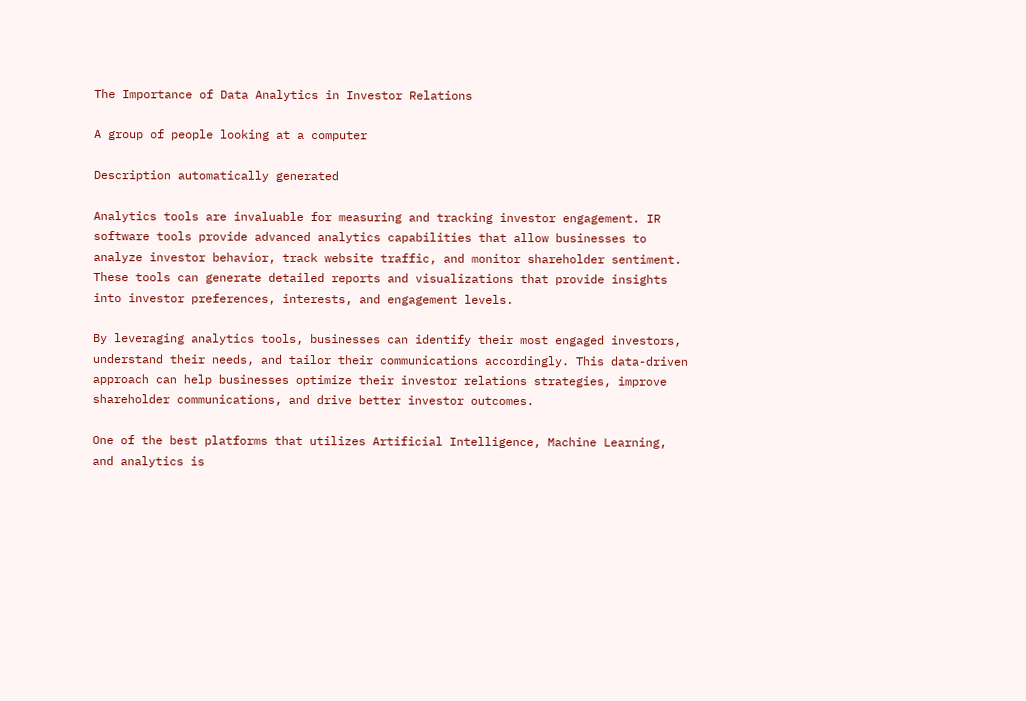The Importance of Data Analytics in Investor Relations

A group of people looking at a computer

Description automatically generated

Analytics tools are invaluable for measuring and tracking investor engagement. IR software tools provide advanced analytics capabilities that allow businesses to analyze investor behavior, track website traffic, and monitor shareholder sentiment. These tools can generate detailed reports and visualizations that provide insights into investor preferences, interests, and engagement levels.

By leveraging analytics tools, businesses can identify their most engaged investors, understand their needs, and tailor their communications accordingly. This data-driven approach can help businesses optimize their investor relations strategies, improve shareholder communications, and drive better investor outcomes.

One of the best platforms that utilizes Artificial Intelligence, Machine Learning, and analytics is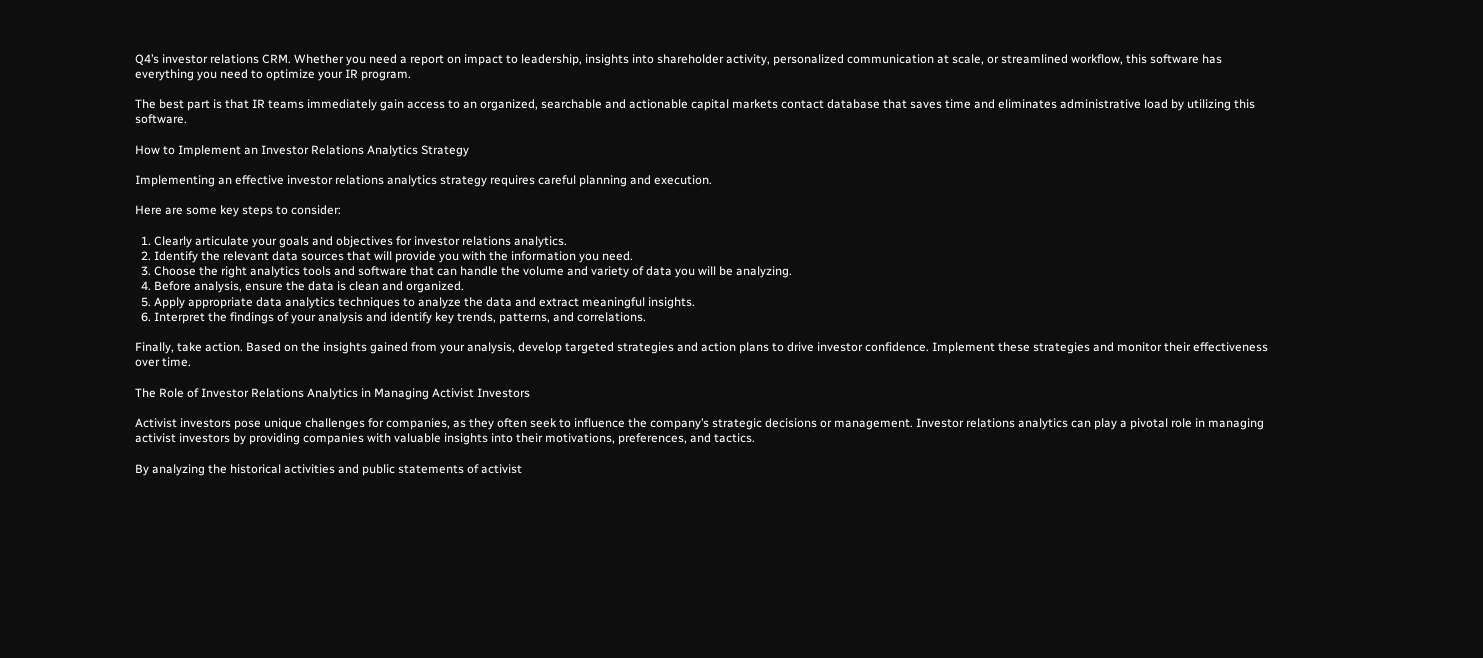Q4’s investor relations CRM. Whether you need a report on impact to leadership, insights into shareholder activity, personalized communication at scale, or streamlined workflow, this software has everything you need to optimize your IR program.

The best part is that IR teams immediately gain access to an organized, searchable and actionable capital markets contact database that saves time and eliminates administrative load by utilizing this software.

How to Implement an Investor Relations Analytics Strategy

Implementing an effective investor relations analytics strategy requires careful planning and execution.

Here are some key steps to consider:

  1. Clearly articulate your goals and objectives for investor relations analytics.
  2. Identify the relevant data sources that will provide you with the information you need.
  3. Choose the right analytics tools and software that can handle the volume and variety of data you will be analyzing.
  4. Before analysis, ensure the data is clean and organized.
  5. Apply appropriate data analytics techniques to analyze the data and extract meaningful insights.
  6. Interpret the findings of your analysis and identify key trends, patterns, and correlations.

Finally, take action. Based on the insights gained from your analysis, develop targeted strategies and action plans to drive investor confidence. Implement these strategies and monitor their effectiveness over time.

The Role of Investor Relations Analytics in Managing Activist Investors

Activist investors pose unique challenges for companies, as they often seek to influence the company’s strategic decisions or management. Investor relations analytics can play a pivotal role in managing activist investors by providing companies with valuable insights into their motivations, preferences, and tactics.

By analyzing the historical activities and public statements of activist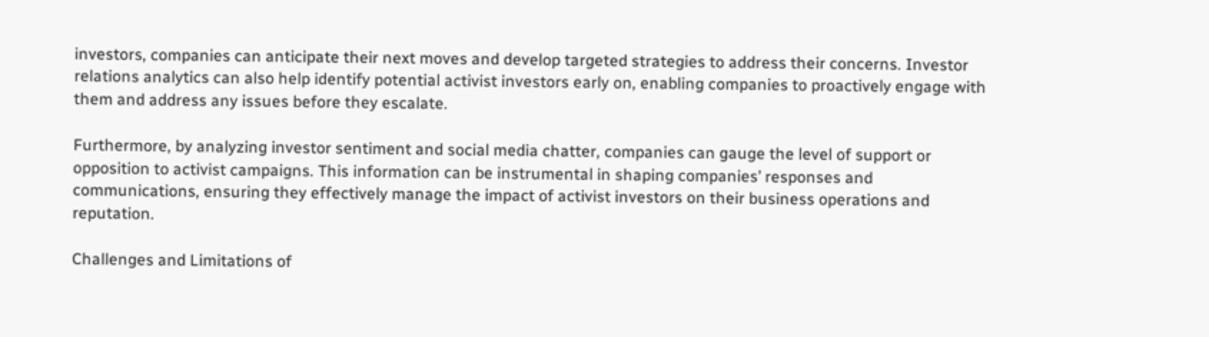investors, companies can anticipate their next moves and develop targeted strategies to address their concerns. Investor relations analytics can also help identify potential activist investors early on, enabling companies to proactively engage with them and address any issues before they escalate.

Furthermore, by analyzing investor sentiment and social media chatter, companies can gauge the level of support or opposition to activist campaigns. This information can be instrumental in shaping companies’ responses and communications, ensuring they effectively manage the impact of activist investors on their business operations and reputation.

Challenges and Limitations of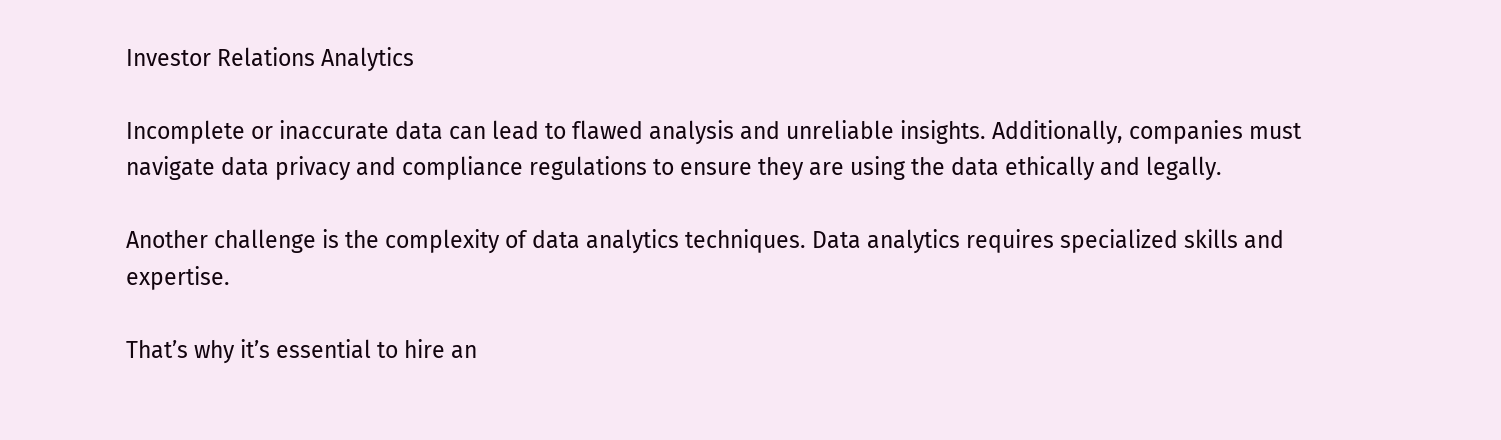Investor Relations Analytics

Incomplete or inaccurate data can lead to flawed analysis and unreliable insights. Additionally, companies must navigate data privacy and compliance regulations to ensure they are using the data ethically and legally.

Another challenge is the complexity of data analytics techniques. Data analytics requires specialized skills and expertise.

That’s why it’s essential to hire an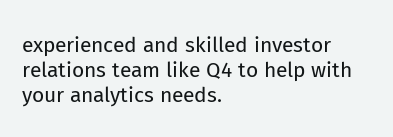experienced and skilled investor relations team like Q4 to help with your analytics needs.